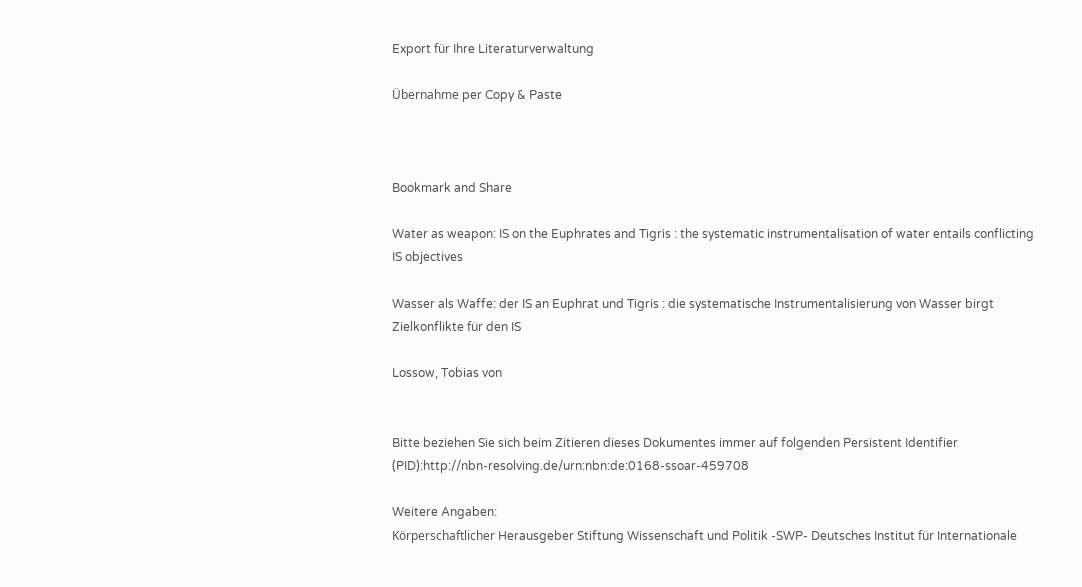Export für Ihre Literaturverwaltung

Übernahme per Copy & Paste



Bookmark and Share

Water as weapon: IS on the Euphrates and Tigris : the systematic instrumentalisation of water entails conflicting IS objectives

Wasser als Waffe: der IS an Euphrat und Tigris : die systematische Instrumentalisierung von Wasser birgt Zielkonflikte für den IS

Lossow, Tobias von


Bitte beziehen Sie sich beim Zitieren dieses Dokumentes immer auf folgenden Persistent Identifier (PID):http://nbn-resolving.de/urn:nbn:de:0168-ssoar-459708

Weitere Angaben:
Körperschaftlicher Herausgeber Stiftung Wissenschaft und Politik -SWP- Deutsches Institut für Internationale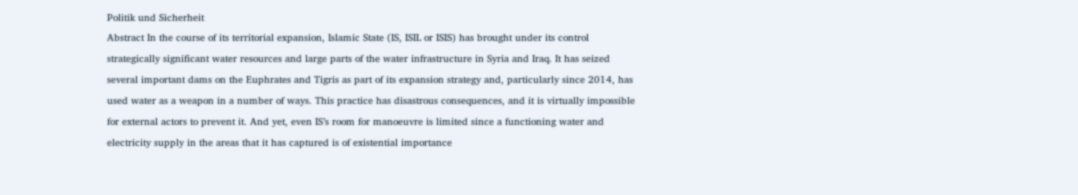Politik und Sicherheit
Abstract In the course of its territorial expansion, Islamic State (IS, ISIL or ISIS) has brought under its control strategically significant water resources and large parts of the water infrastructure in Syria and Iraq. It has seized several important dams on the Euphrates and Tigris as part of its expansion strategy and, particularly since 2014, has used water as a weapon in a number of ways. This practice has disastrous consequences, and it is virtually impossible for external actors to prevent it. And yet, even IS’s room for manoeuvre is limited since a functioning water and electricity supply in the areas that it has captured is of existential importance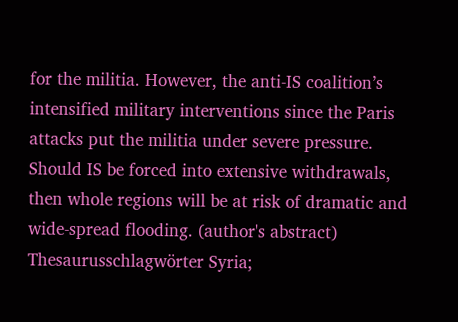for the militia. However, the anti-IS coalition’s intensified military interventions since the Paris attacks put the militia under severe pressure. Should IS be forced into extensive withdrawals, then whole regions will be at risk of dramatic and wide-spread flooding. (author's abstract)
Thesaurusschlagwörter Syria;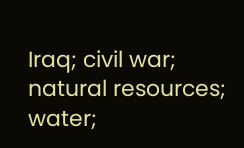Iraq; civil war; natural resources; water;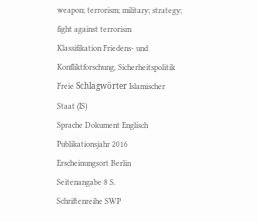weapon; terrorism; military; strategy; fight against terrorism
Klassifikation Friedens- und Konfliktforschung, Sicherheitspolitik
Freie Schlagwörter Islamischer Staat (IS)
Sprache Dokument Englisch
Publikationsjahr 2016
Erscheinungsort Berlin
Seitenangabe 8 S.
Schriftenreihe SWP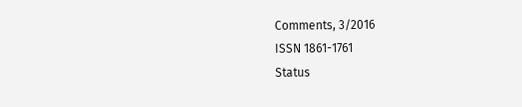Comments, 3/2016
ISSN 1861-1761
Status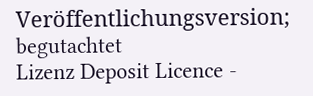Veröffentlichungsversion; begutachtet
Lizenz Deposit Licence -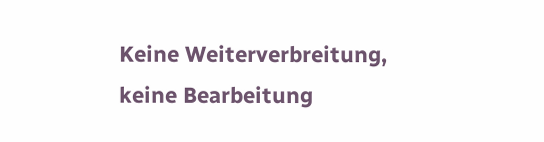Keine Weiterverbreitung, keine Bearbeitung